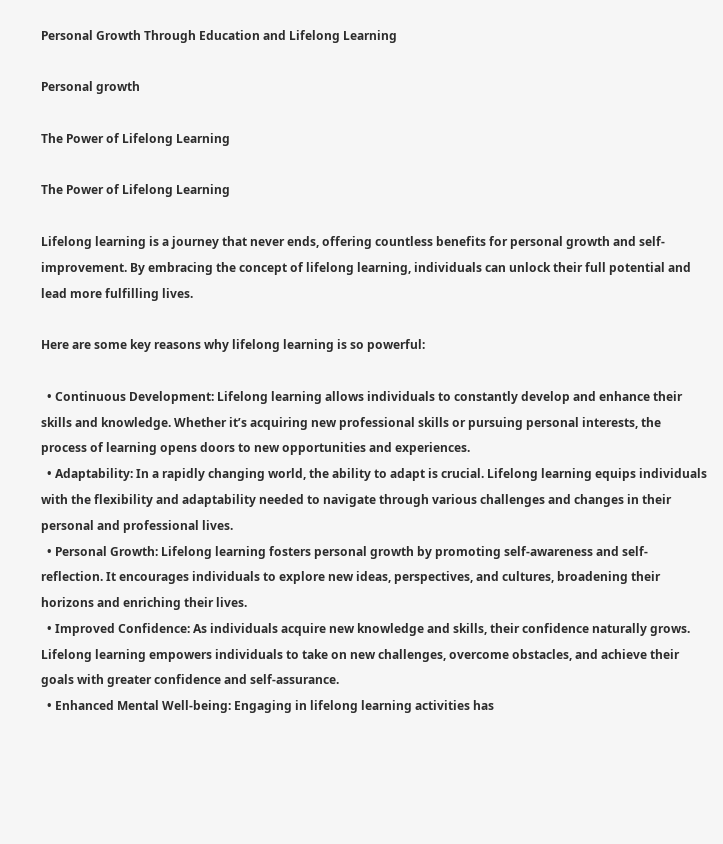Personal Growth Through Education and Lifelong Learning

Personal growth

The Power of Lifelong Learning

The Power of Lifelong Learning

Lifelong learning is a journey that never ends, offering countless benefits for personal growth and self-improvement. By embracing the concept of lifelong learning, individuals can unlock their full potential and lead more fulfilling lives.

Here are some key reasons why lifelong learning is so powerful:

  • Continuous Development: Lifelong learning allows individuals to constantly develop and enhance their skills and knowledge. Whether it’s acquiring new professional skills or pursuing personal interests, the process of learning opens doors to new opportunities and experiences.
  • Adaptability: In a rapidly changing world, the ability to adapt is crucial. Lifelong learning equips individuals with the flexibility and adaptability needed to navigate through various challenges and changes in their personal and professional lives.
  • Personal Growth: Lifelong learning fosters personal growth by promoting self-awareness and self-reflection. It encourages individuals to explore new ideas, perspectives, and cultures, broadening their horizons and enriching their lives.
  • Improved Confidence: As individuals acquire new knowledge and skills, their confidence naturally grows. Lifelong learning empowers individuals to take on new challenges, overcome obstacles, and achieve their goals with greater confidence and self-assurance.
  • Enhanced Mental Well-being: Engaging in lifelong learning activities has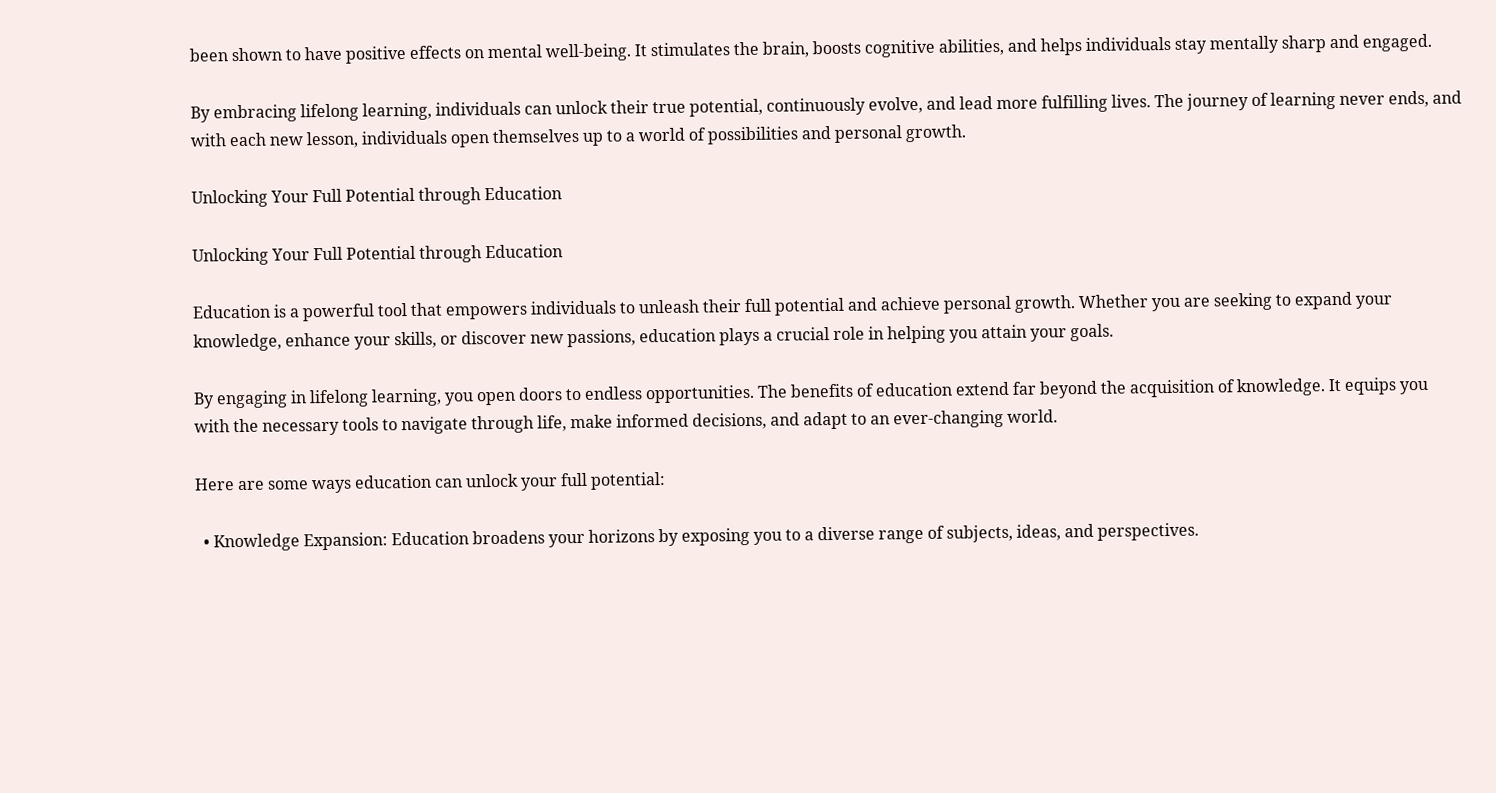been shown to have positive effects on mental well-being. It stimulates the brain, boosts cognitive abilities, and helps individuals stay mentally sharp and engaged.

By embracing lifelong learning, individuals can unlock their true potential, continuously evolve, and lead more fulfilling lives. The journey of learning never ends, and with each new lesson, individuals open themselves up to a world of possibilities and personal growth.

Unlocking Your Full Potential through Education

Unlocking Your Full Potential through Education

Education is a powerful tool that empowers individuals to unleash their full potential and achieve personal growth. Whether you are seeking to expand your knowledge, enhance your skills, or discover new passions, education plays a crucial role in helping you attain your goals.

By engaging in lifelong learning, you open doors to endless opportunities. The benefits of education extend far beyond the acquisition of knowledge. It equips you with the necessary tools to navigate through life, make informed decisions, and adapt to an ever-changing world.

Here are some ways education can unlock your full potential:

  • Knowledge Expansion: Education broadens your horizons by exposing you to a diverse range of subjects, ideas, and perspectives.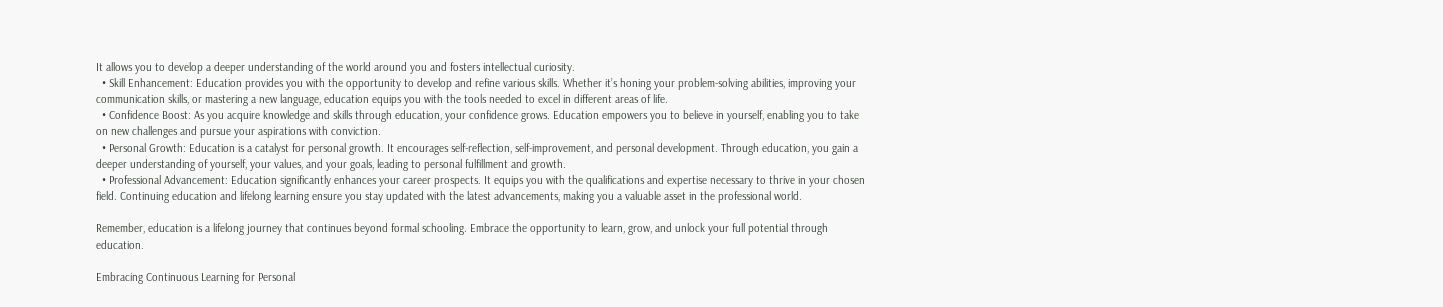It allows you to develop a deeper understanding of the world around you and fosters intellectual curiosity.
  • Skill Enhancement: Education provides you with the opportunity to develop and refine various skills. Whether it’s honing your problem-solving abilities, improving your communication skills, or mastering a new language, education equips you with the tools needed to excel in different areas of life.
  • Confidence Boost: As you acquire knowledge and skills through education, your confidence grows. Education empowers you to believe in yourself, enabling you to take on new challenges and pursue your aspirations with conviction.
  • Personal Growth: Education is a catalyst for personal growth. It encourages self-reflection, self-improvement, and personal development. Through education, you gain a deeper understanding of yourself, your values, and your goals, leading to personal fulfillment and growth.
  • Professional Advancement: Education significantly enhances your career prospects. It equips you with the qualifications and expertise necessary to thrive in your chosen field. Continuing education and lifelong learning ensure you stay updated with the latest advancements, making you a valuable asset in the professional world.

Remember, education is a lifelong journey that continues beyond formal schooling. Embrace the opportunity to learn, grow, and unlock your full potential through education.

Embracing Continuous Learning for Personal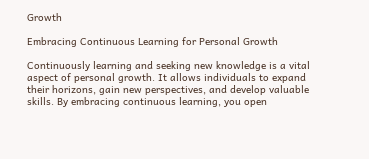Growth

Embracing Continuous Learning for Personal Growth

Continuously learning and seeking new knowledge is a vital aspect of personal growth. It allows individuals to expand their horizons, gain new perspectives, and develop valuable skills. By embracing continuous learning, you open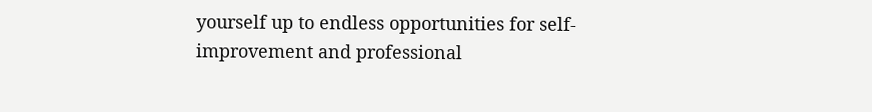yourself up to endless opportunities for self-improvement and professional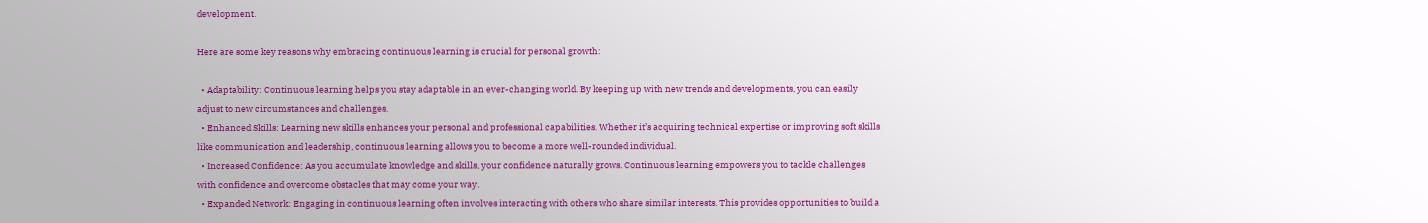development.

Here are some key reasons why embracing continuous learning is crucial for personal growth:

  • Adaptability: Continuous learning helps you stay adaptable in an ever-changing world. By keeping up with new trends and developments, you can easily adjust to new circumstances and challenges.
  • Enhanced Skills: Learning new skills enhances your personal and professional capabilities. Whether it’s acquiring technical expertise or improving soft skills like communication and leadership, continuous learning allows you to become a more well-rounded individual.
  • Increased Confidence: As you accumulate knowledge and skills, your confidence naturally grows. Continuous learning empowers you to tackle challenges with confidence and overcome obstacles that may come your way.
  • Expanded Network: Engaging in continuous learning often involves interacting with others who share similar interests. This provides opportunities to build a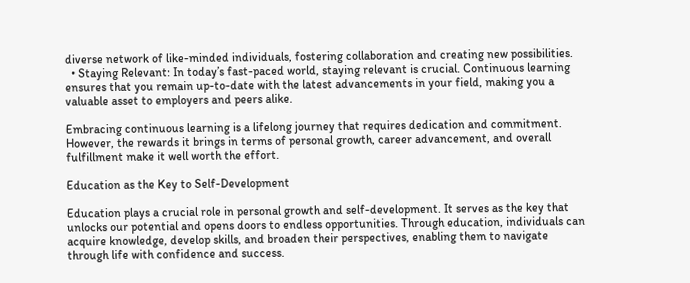diverse network of like-minded individuals, fostering collaboration and creating new possibilities.
  • Staying Relevant: In today’s fast-paced world, staying relevant is crucial. Continuous learning ensures that you remain up-to-date with the latest advancements in your field, making you a valuable asset to employers and peers alike.

Embracing continuous learning is a lifelong journey that requires dedication and commitment. However, the rewards it brings in terms of personal growth, career advancement, and overall fulfillment make it well worth the effort.

Education as the Key to Self-Development

Education plays a crucial role in personal growth and self-development. It serves as the key that unlocks our potential and opens doors to endless opportunities. Through education, individuals can acquire knowledge, develop skills, and broaden their perspectives, enabling them to navigate through life with confidence and success.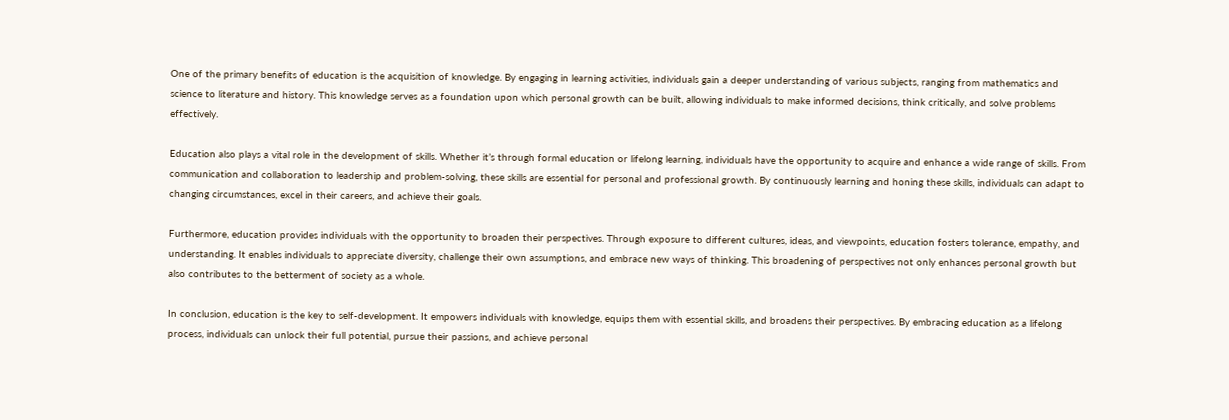One of the primary benefits of education is the acquisition of knowledge. By engaging in learning activities, individuals gain a deeper understanding of various subjects, ranging from mathematics and science to literature and history. This knowledge serves as a foundation upon which personal growth can be built, allowing individuals to make informed decisions, think critically, and solve problems effectively.

Education also plays a vital role in the development of skills. Whether it’s through formal education or lifelong learning, individuals have the opportunity to acquire and enhance a wide range of skills. From communication and collaboration to leadership and problem-solving, these skills are essential for personal and professional growth. By continuously learning and honing these skills, individuals can adapt to changing circumstances, excel in their careers, and achieve their goals.

Furthermore, education provides individuals with the opportunity to broaden their perspectives. Through exposure to different cultures, ideas, and viewpoints, education fosters tolerance, empathy, and understanding. It enables individuals to appreciate diversity, challenge their own assumptions, and embrace new ways of thinking. This broadening of perspectives not only enhances personal growth but also contributes to the betterment of society as a whole.

In conclusion, education is the key to self-development. It empowers individuals with knowledge, equips them with essential skills, and broadens their perspectives. By embracing education as a lifelong process, individuals can unlock their full potential, pursue their passions, and achieve personal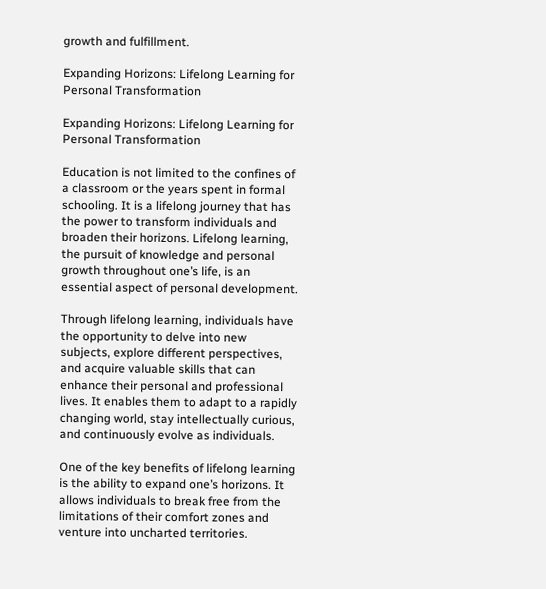growth and fulfillment.

Expanding Horizons: Lifelong Learning for Personal Transformation

Expanding Horizons: Lifelong Learning for Personal Transformation

Education is not limited to the confines of a classroom or the years spent in formal schooling. It is a lifelong journey that has the power to transform individuals and broaden their horizons. Lifelong learning, the pursuit of knowledge and personal growth throughout one’s life, is an essential aspect of personal development.

Through lifelong learning, individuals have the opportunity to delve into new subjects, explore different perspectives, and acquire valuable skills that can enhance their personal and professional lives. It enables them to adapt to a rapidly changing world, stay intellectually curious, and continuously evolve as individuals.

One of the key benefits of lifelong learning is the ability to expand one’s horizons. It allows individuals to break free from the limitations of their comfort zones and venture into uncharted territories.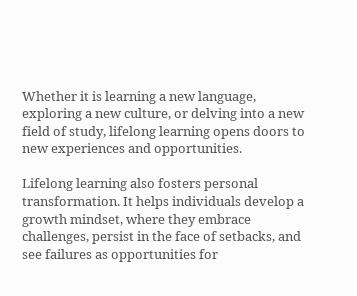Whether it is learning a new language, exploring a new culture, or delving into a new field of study, lifelong learning opens doors to new experiences and opportunities.

Lifelong learning also fosters personal transformation. It helps individuals develop a growth mindset, where they embrace challenges, persist in the face of setbacks, and see failures as opportunities for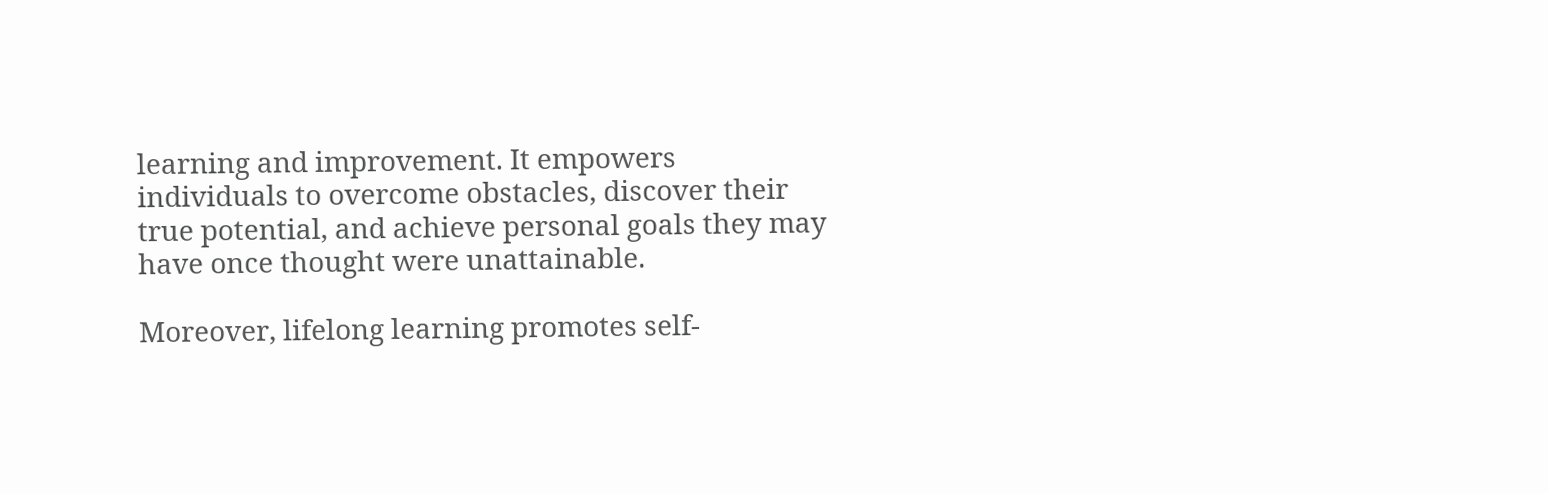learning and improvement. It empowers individuals to overcome obstacles, discover their true potential, and achieve personal goals they may have once thought were unattainable.

Moreover, lifelong learning promotes self-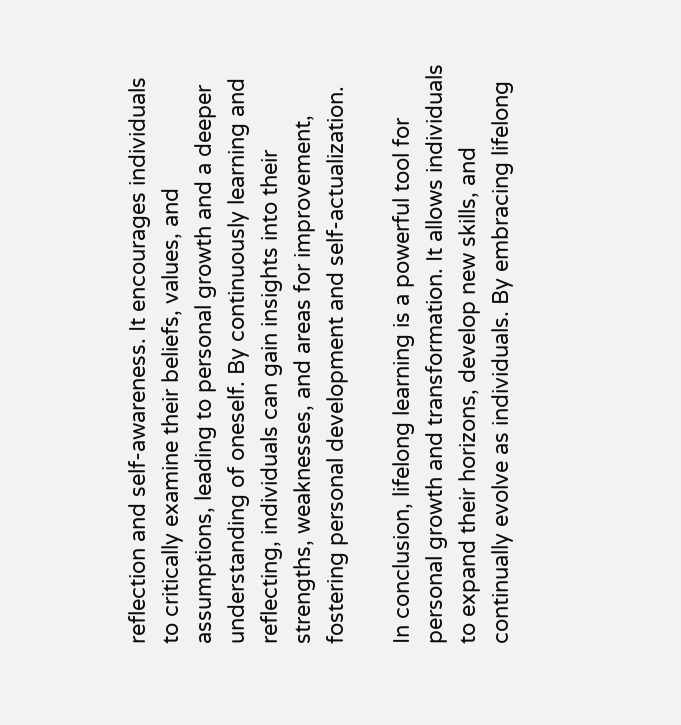reflection and self-awareness. It encourages individuals to critically examine their beliefs, values, and assumptions, leading to personal growth and a deeper understanding of oneself. By continuously learning and reflecting, individuals can gain insights into their strengths, weaknesses, and areas for improvement, fostering personal development and self-actualization.

In conclusion, lifelong learning is a powerful tool for personal growth and transformation. It allows individuals to expand their horizons, develop new skills, and continually evolve as individuals. By embracing lifelong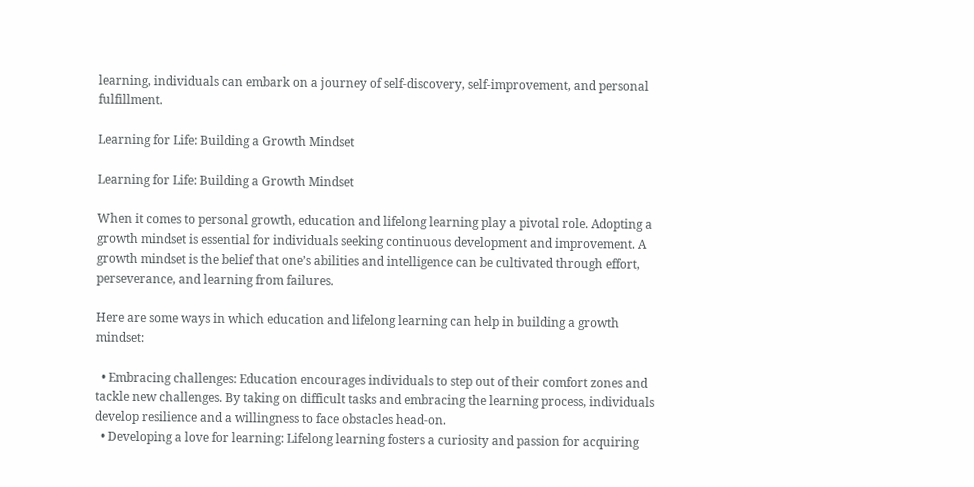learning, individuals can embark on a journey of self-discovery, self-improvement, and personal fulfillment.

Learning for Life: Building a Growth Mindset

Learning for Life: Building a Growth Mindset

When it comes to personal growth, education and lifelong learning play a pivotal role. Adopting a growth mindset is essential for individuals seeking continuous development and improvement. A growth mindset is the belief that one’s abilities and intelligence can be cultivated through effort, perseverance, and learning from failures.

Here are some ways in which education and lifelong learning can help in building a growth mindset:

  • Embracing challenges: Education encourages individuals to step out of their comfort zones and tackle new challenges. By taking on difficult tasks and embracing the learning process, individuals develop resilience and a willingness to face obstacles head-on.
  • Developing a love for learning: Lifelong learning fosters a curiosity and passion for acquiring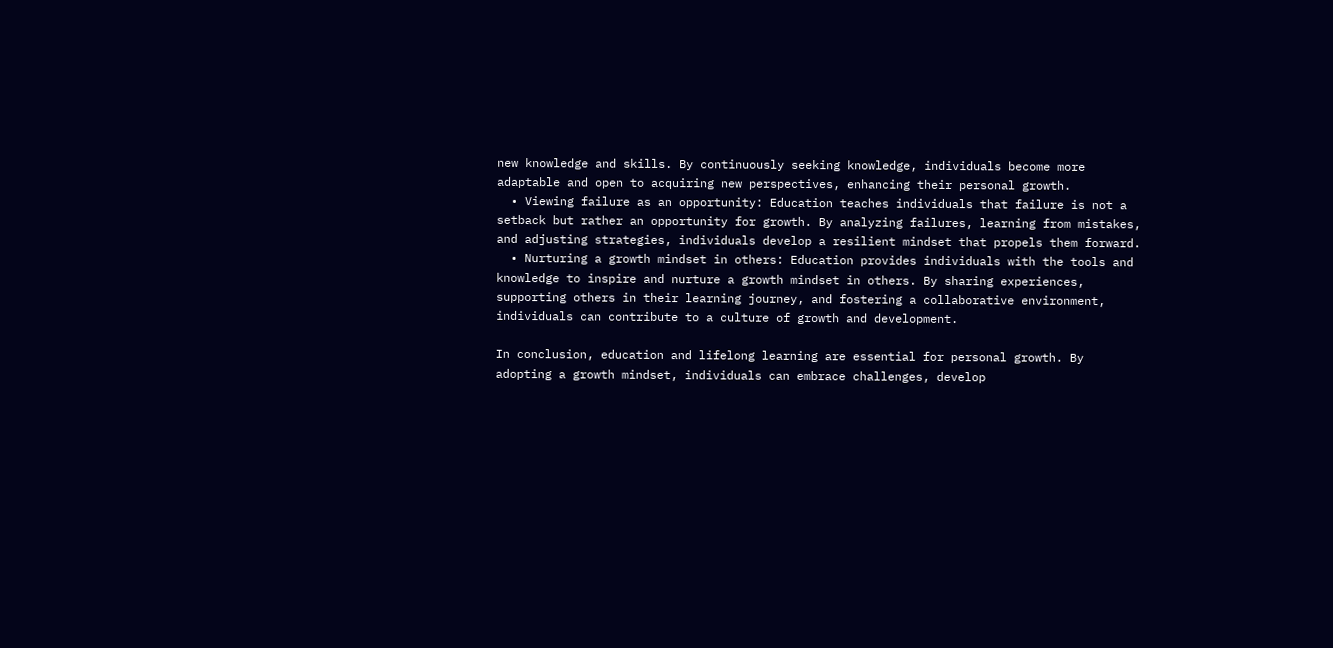new knowledge and skills. By continuously seeking knowledge, individuals become more adaptable and open to acquiring new perspectives, enhancing their personal growth.
  • Viewing failure as an opportunity: Education teaches individuals that failure is not a setback but rather an opportunity for growth. By analyzing failures, learning from mistakes, and adjusting strategies, individuals develop a resilient mindset that propels them forward.
  • Nurturing a growth mindset in others: Education provides individuals with the tools and knowledge to inspire and nurture a growth mindset in others. By sharing experiences, supporting others in their learning journey, and fostering a collaborative environment, individuals can contribute to a culture of growth and development.

In conclusion, education and lifelong learning are essential for personal growth. By adopting a growth mindset, individuals can embrace challenges, develop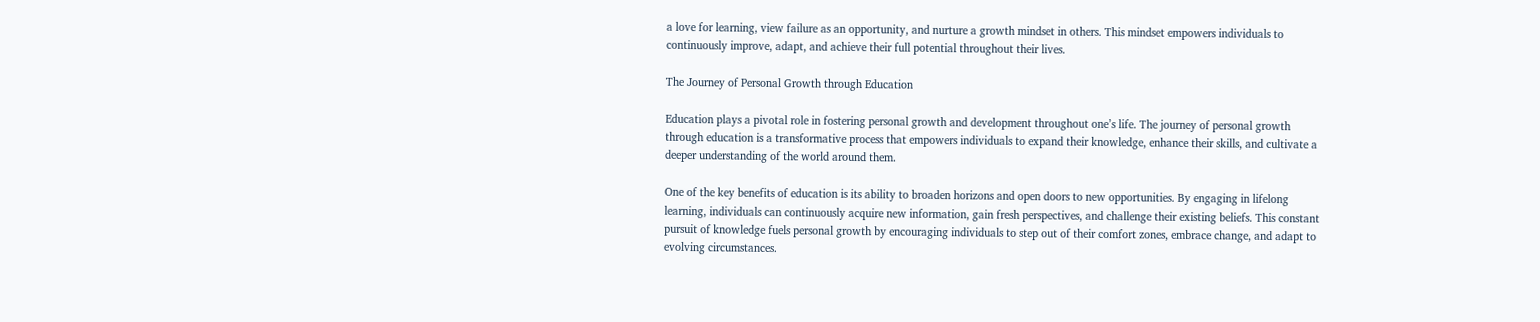a love for learning, view failure as an opportunity, and nurture a growth mindset in others. This mindset empowers individuals to continuously improve, adapt, and achieve their full potential throughout their lives.

The Journey of Personal Growth through Education

Education plays a pivotal role in fostering personal growth and development throughout one’s life. The journey of personal growth through education is a transformative process that empowers individuals to expand their knowledge, enhance their skills, and cultivate a deeper understanding of the world around them.

One of the key benefits of education is its ability to broaden horizons and open doors to new opportunities. By engaging in lifelong learning, individuals can continuously acquire new information, gain fresh perspectives, and challenge their existing beliefs. This constant pursuit of knowledge fuels personal growth by encouraging individuals to step out of their comfort zones, embrace change, and adapt to evolving circumstances.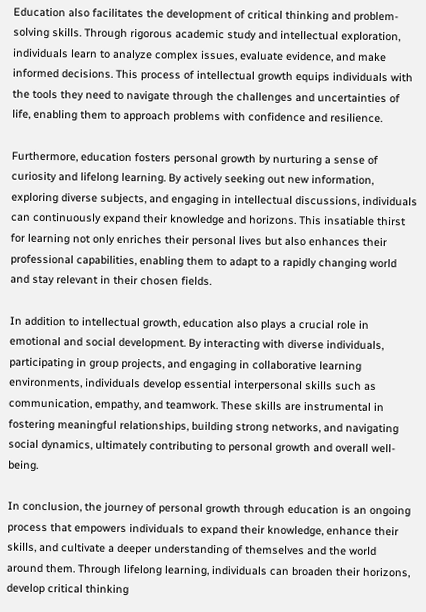Education also facilitates the development of critical thinking and problem-solving skills. Through rigorous academic study and intellectual exploration, individuals learn to analyze complex issues, evaluate evidence, and make informed decisions. This process of intellectual growth equips individuals with the tools they need to navigate through the challenges and uncertainties of life, enabling them to approach problems with confidence and resilience.

Furthermore, education fosters personal growth by nurturing a sense of curiosity and lifelong learning. By actively seeking out new information, exploring diverse subjects, and engaging in intellectual discussions, individuals can continuously expand their knowledge and horizons. This insatiable thirst for learning not only enriches their personal lives but also enhances their professional capabilities, enabling them to adapt to a rapidly changing world and stay relevant in their chosen fields.

In addition to intellectual growth, education also plays a crucial role in emotional and social development. By interacting with diverse individuals, participating in group projects, and engaging in collaborative learning environments, individuals develop essential interpersonal skills such as communication, empathy, and teamwork. These skills are instrumental in fostering meaningful relationships, building strong networks, and navigating social dynamics, ultimately contributing to personal growth and overall well-being.

In conclusion, the journey of personal growth through education is an ongoing process that empowers individuals to expand their knowledge, enhance their skills, and cultivate a deeper understanding of themselves and the world around them. Through lifelong learning, individuals can broaden their horizons, develop critical thinking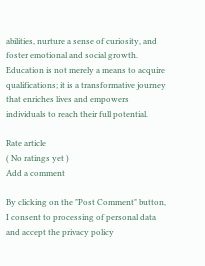abilities, nurture a sense of curiosity, and foster emotional and social growth. Education is not merely a means to acquire qualifications; it is a transformative journey that enriches lives and empowers individuals to reach their full potential.

Rate article
( No ratings yet )
Add a comment

By clicking on the "Post Comment" button, I consent to processing of personal data and accept the privacy policy